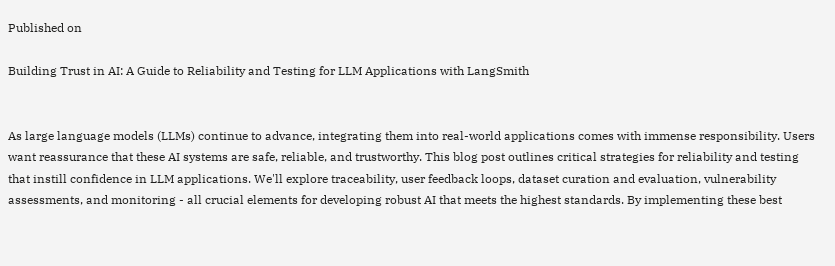Published on

Building Trust in AI: A Guide to Reliability and Testing for LLM Applications with LangSmith


As large language models (LLMs) continue to advance, integrating them into real-world applications comes with immense responsibility. Users want reassurance that these AI systems are safe, reliable, and trustworthy. This blog post outlines critical strategies for reliability and testing that instill confidence in LLM applications. We'll explore traceability, user feedback loops, dataset curation and evaluation, vulnerability assessments, and monitoring - all crucial elements for developing robust AI that meets the highest standards. By implementing these best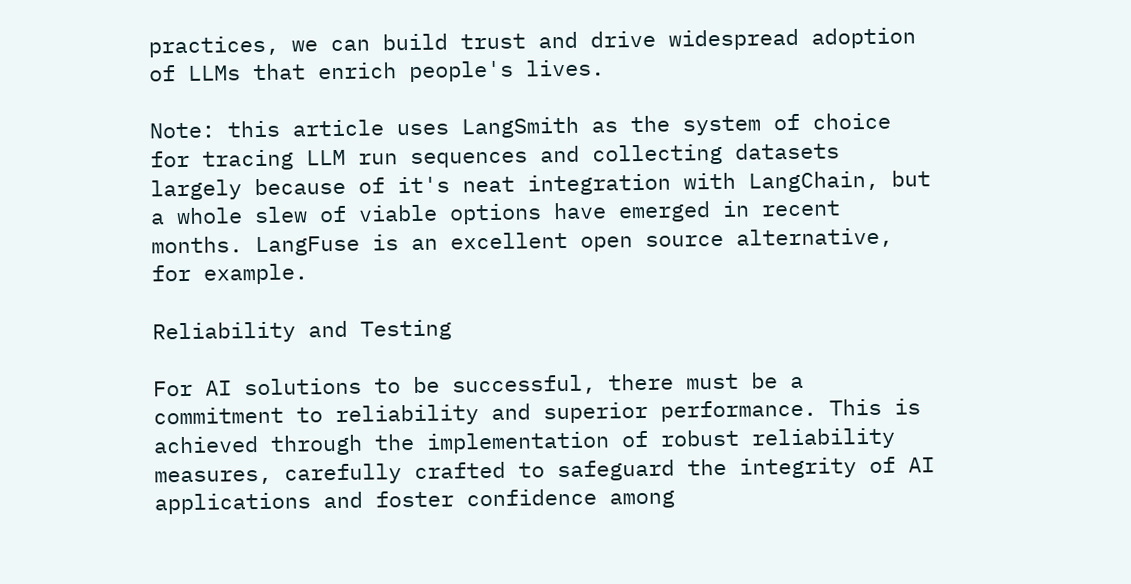practices, we can build trust and drive widespread adoption of LLMs that enrich people's lives.

Note: this article uses LangSmith as the system of choice for tracing LLM run sequences and collecting datasets largely because of it's neat integration with LangChain, but a whole slew of viable options have emerged in recent months. LangFuse is an excellent open source alternative, for example.

Reliability and Testing

For AI solutions to be successful, there must be a commitment to reliability and superior performance. This is achieved through the implementation of robust reliability measures, carefully crafted to safeguard the integrity of AI applications and foster confidence among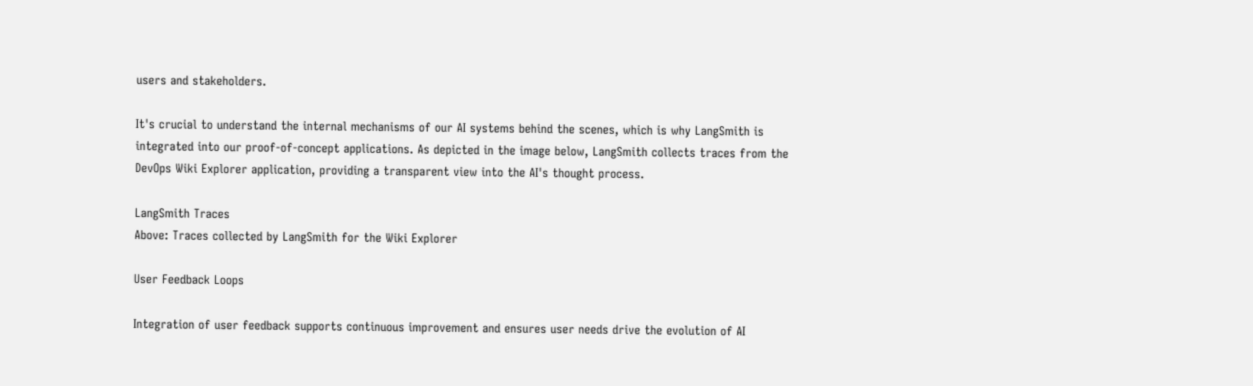users and stakeholders.

It's crucial to understand the internal mechanisms of our AI systems behind the scenes, which is why LangSmith is integrated into our proof-of-concept applications. As depicted in the image below, LangSmith collects traces from the DevOps Wiki Explorer application, providing a transparent view into the AI's thought process.

LangSmith Traces
Above: Traces collected by LangSmith for the Wiki Explorer

User Feedback Loops

Integration of user feedback supports continuous improvement and ensures user needs drive the evolution of AI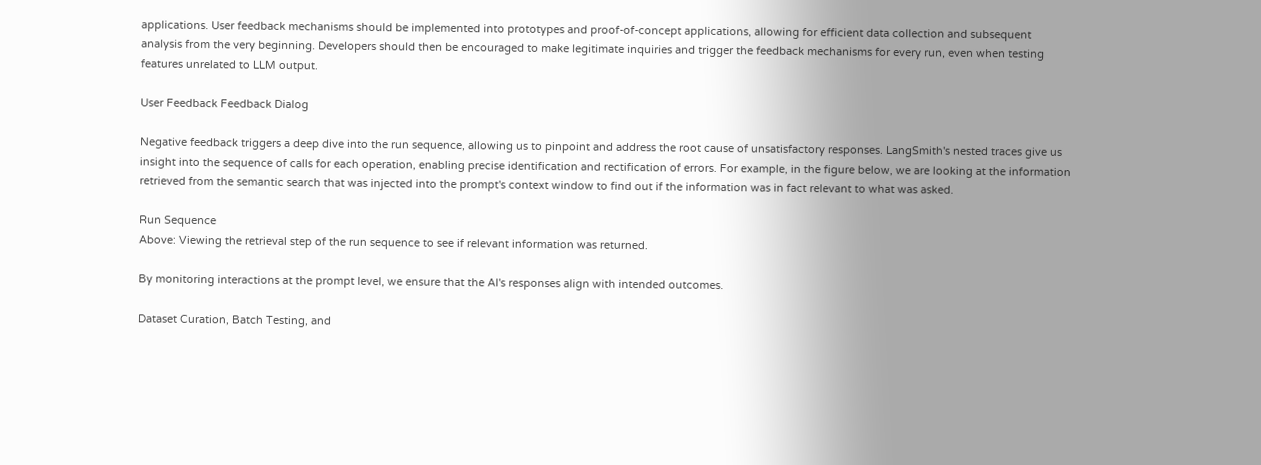applications. User feedback mechanisms should be implemented into prototypes and proof-of-concept applications, allowing for efficient data collection and subsequent analysis from the very beginning. Developers should then be encouraged to make legitimate inquiries and trigger the feedback mechanisms for every run, even when testing features unrelated to LLM output.

User Feedback Feedback Dialog

Negative feedback triggers a deep dive into the run sequence, allowing us to pinpoint and address the root cause of unsatisfactory responses. LangSmith's nested traces give us insight into the sequence of calls for each operation, enabling precise identification and rectification of errors. For example, in the figure below, we are looking at the information retrieved from the semantic search that was injected into the prompt's context window to find out if the information was in fact relevant to what was asked.

Run Sequence
Above: Viewing the retrieval step of the run sequence to see if relevant information was returned.

By monitoring interactions at the prompt level, we ensure that the AI's responses align with intended outcomes.

Dataset Curation, Batch Testing, and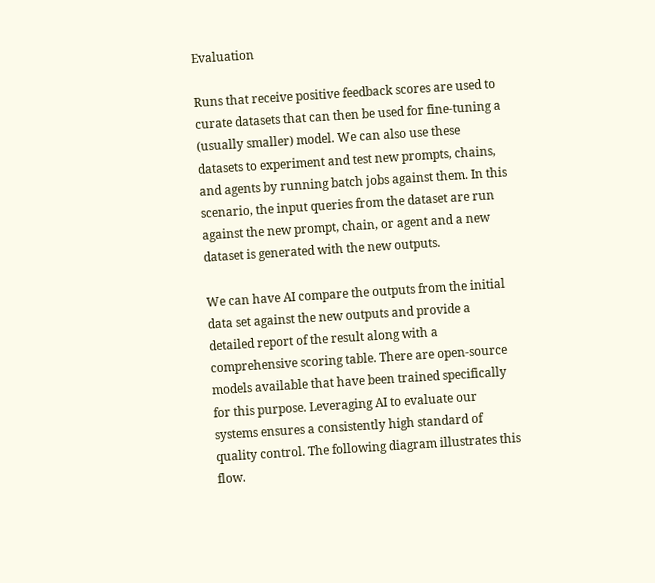Evaluation

Runs that receive positive feedback scores are used to curate datasets that can then be used for fine-tuning a (usually smaller) model. We can also use these datasets to experiment and test new prompts, chains, and agents by running batch jobs against them. In this scenario, the input queries from the dataset are run against the new prompt, chain, or agent and a new dataset is generated with the new outputs.

We can have AI compare the outputs from the initial data set against the new outputs and provide a detailed report of the result along with a comprehensive scoring table. There are open-source models available that have been trained specifically for this purpose. Leveraging AI to evaluate our systems ensures a consistently high standard of quality control. The following diagram illustrates this flow.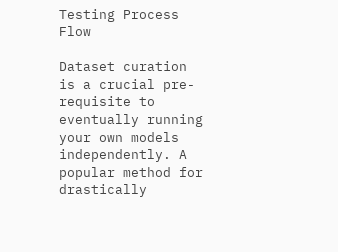Testing Process Flow

Dataset curation is a crucial pre-requisite to eventually running your own models independently. A popular method for drastically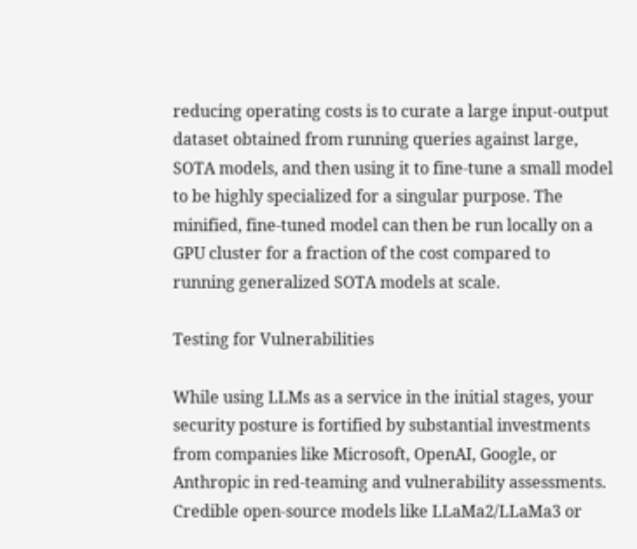reducing operating costs is to curate a large input-output dataset obtained from running queries against large, SOTA models, and then using it to fine-tune a small model to be highly specialized for a singular purpose. The minified, fine-tuned model can then be run locally on a GPU cluster for a fraction of the cost compared to running generalized SOTA models at scale.

Testing for Vulnerabilities

While using LLMs as a service in the initial stages, your security posture is fortified by substantial investments from companies like Microsoft, OpenAI, Google, or Anthropic in red-teaming and vulnerability assessments. Credible open-source models like LLaMa2/LLaMa3 or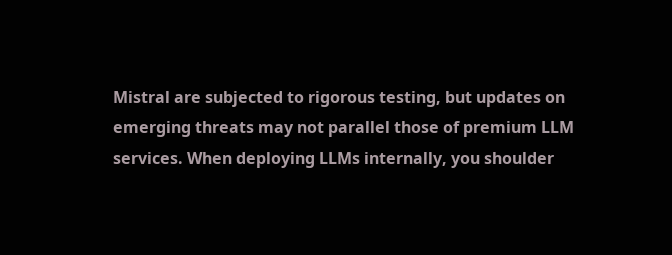Mistral are subjected to rigorous testing, but updates on emerging threats may not parallel those of premium LLM services. When deploying LLMs internally, you shoulder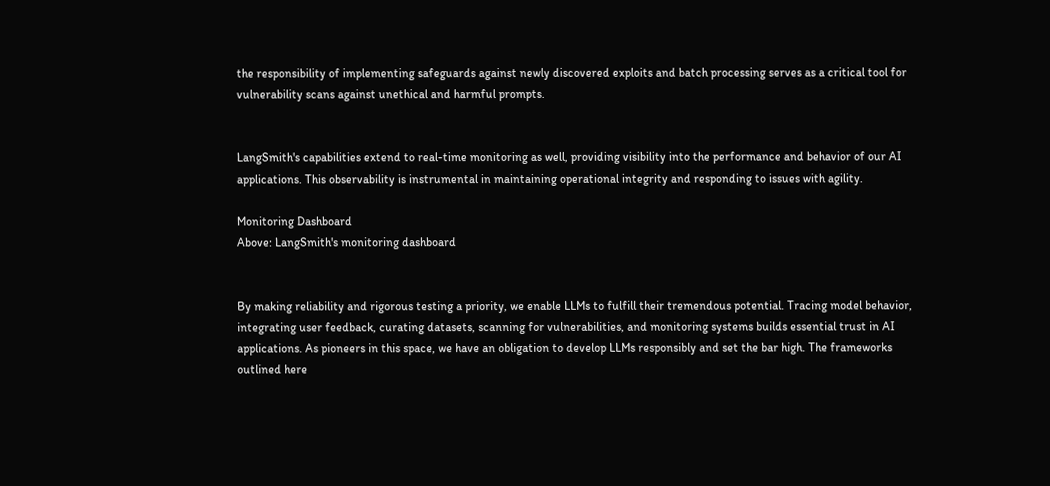the responsibility of implementing safeguards against newly discovered exploits and batch processing serves as a critical tool for vulnerability scans against unethical and harmful prompts.


LangSmith's capabilities extend to real-time monitoring as well, providing visibility into the performance and behavior of our AI applications. This observability is instrumental in maintaining operational integrity and responding to issues with agility.

Monitoring Dashboard
Above: LangSmith's monitoring dashboard


By making reliability and rigorous testing a priority, we enable LLMs to fulfill their tremendous potential. Tracing model behavior, integrating user feedback, curating datasets, scanning for vulnerabilities, and monitoring systems builds essential trust in AI applications. As pioneers in this space, we have an obligation to develop LLMs responsibly and set the bar high. The frameworks outlined here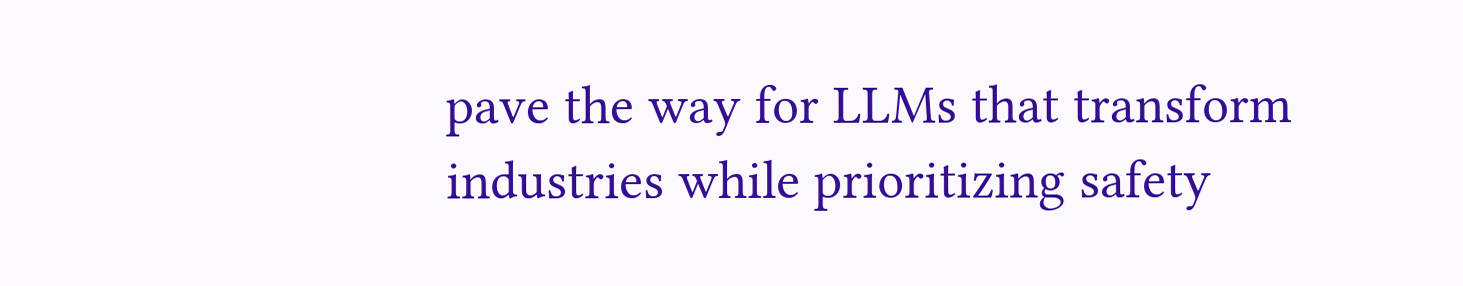pave the way for LLMs that transform industries while prioritizing safety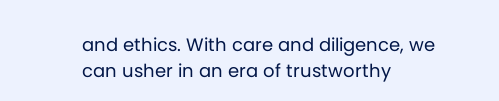and ethics. With care and diligence, we can usher in an era of trustworthy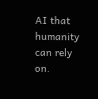AI that humanity can rely on.